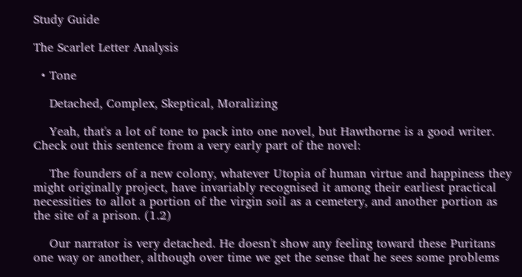Study Guide

The Scarlet Letter Analysis

  • Tone

    Detached, Complex, Skeptical, Moralizing

    Yeah, that's a lot of tone to pack into one novel, but Hawthorne is a good writer. Check out this sentence from a very early part of the novel:

    The founders of a new colony, whatever Utopia of human virtue and happiness they might originally project, have invariably recognised it among their earliest practical necessities to allot a portion of the virgin soil as a cemetery, and another portion as the site of a prison. (1.2)

    Our narrator is very detached. He doesn't show any feeling toward these Puritans one way or another, although over time we get the sense that he sees some problems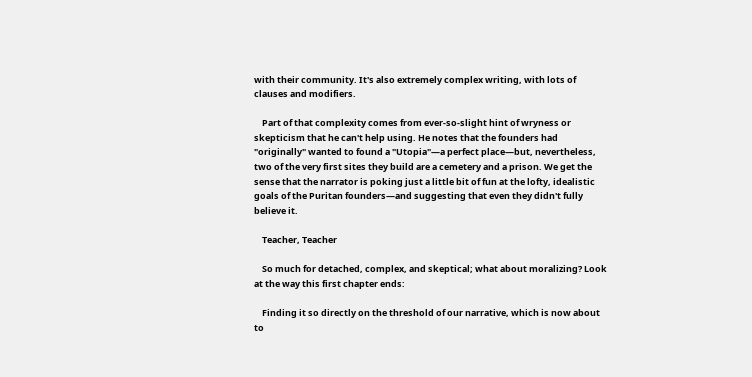with their community. It's also extremely complex writing, with lots of clauses and modifiers.

    Part of that complexity comes from ever-so-slight hint of wryness or skepticism that he can't help using. He notes that the founders had "originally" wanted to found a "Utopia"—a perfect place—but, nevertheless, two of the very first sites they build are a cemetery and a prison. We get the sense that the narrator is poking just a little bit of fun at the lofty, idealistic goals of the Puritan founders—and suggesting that even they didn't fully believe it.

    Teacher, Teacher

    So much for detached, complex, and skeptical; what about moralizing? Look at the way this first chapter ends:

    Finding it so directly on the threshold of our narrative, which is now about to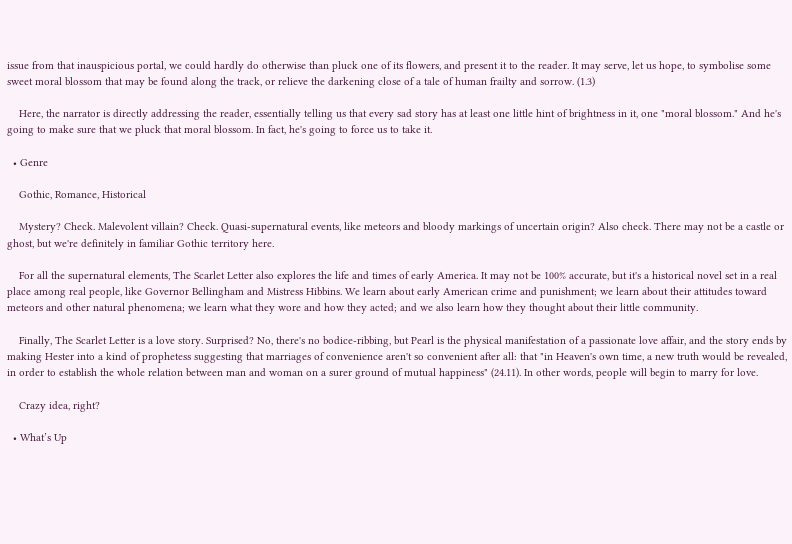issue from that inauspicious portal, we could hardly do otherwise than pluck one of its flowers, and present it to the reader. It may serve, let us hope, to symbolise some sweet moral blossom that may be found along the track, or relieve the darkening close of a tale of human frailty and sorrow. (1.3)

    Here, the narrator is directly addressing the reader, essentially telling us that every sad story has at least one little hint of brightness in it, one "moral blossom." And he's going to make sure that we pluck that moral blossom. In fact, he's going to force us to take it.

  • Genre

    Gothic, Romance, Historical

    Mystery? Check. Malevolent villain? Check. Quasi-supernatural events, like meteors and bloody markings of uncertain origin? Also check. There may not be a castle or ghost, but we're definitely in familiar Gothic territory here.

    For all the supernatural elements, The Scarlet Letter also explores the life and times of early America. It may not be 100% accurate, but it's a historical novel set in a real place among real people, like Governor Bellingham and Mistress Hibbins. We learn about early American crime and punishment; we learn about their attitudes toward meteors and other natural phenomena; we learn what they wore and how they acted; and we also learn how they thought about their little community.

    Finally, The Scarlet Letter is a love story. Surprised? No, there's no bodice-ribbing, but Pearl is the physical manifestation of a passionate love affair, and the story ends by making Hester into a kind of prophetess suggesting that marriages of convenience aren't so convenient after all: that "in Heaven's own time, a new truth would be revealed, in order to establish the whole relation between man and woman on a surer ground of mutual happiness" (24.11). In other words, people will begin to marry for love.

    Crazy idea, right?

  • What’s Up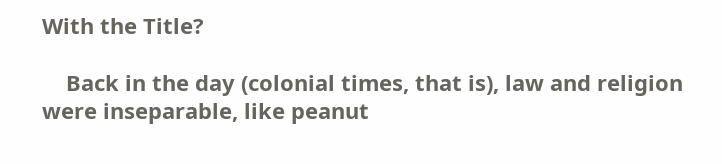With the Title?

    Back in the day (colonial times, that is), law and religion were inseparable, like peanut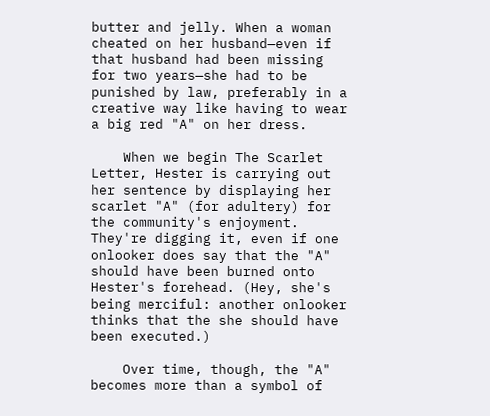butter and jelly. When a woman cheated on her husband—even if that husband had been missing for two years—she had to be punished by law, preferably in a creative way like having to wear a big red "A" on her dress.

    When we begin The Scarlet Letter, Hester is carrying out her sentence by displaying her scarlet "A" (for adultery) for the community's enjoyment. They're digging it, even if one onlooker does say that the "A" should have been burned onto Hester's forehead. (Hey, she's being merciful: another onlooker thinks that the she should have been executed.)

    Over time, though, the "A" becomes more than a symbol of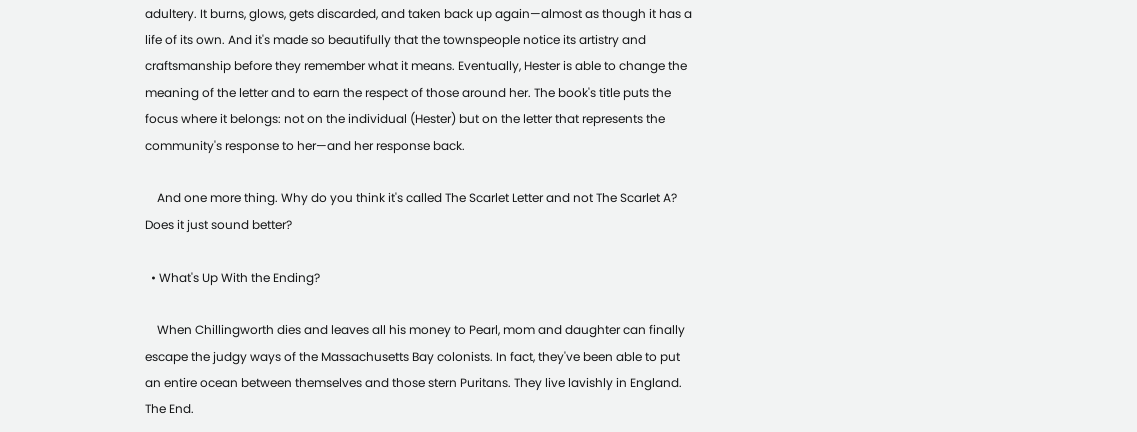adultery. It burns, glows, gets discarded, and taken back up again—almost as though it has a life of its own. And it's made so beautifully that the townspeople notice its artistry and craftsmanship before they remember what it means. Eventually, Hester is able to change the meaning of the letter and to earn the respect of those around her. The book's title puts the focus where it belongs: not on the individual (Hester) but on the letter that represents the community's response to her—and her response back.

    And one more thing. Why do you think it's called The Scarlet Letter and not The Scarlet A? Does it just sound better?

  • What's Up With the Ending?

    When Chillingworth dies and leaves all his money to Pearl, mom and daughter can finally escape the judgy ways of the Massachusetts Bay colonists. In fact, they've been able to put an entire ocean between themselves and those stern Puritans. They live lavishly in England. The End.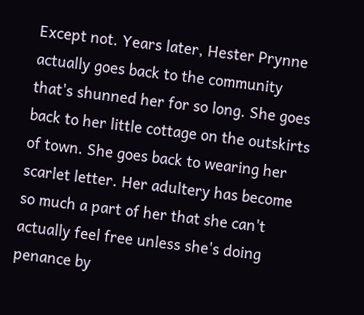Except not. Years later, Hester Prynne actually goes back to the community that's shunned her for so long. She goes back to her little cottage on the outskirts of town. She goes back to wearing her scarlet letter. Her adultery has become so much a part of her that she can't actually feel free unless she's doing penance by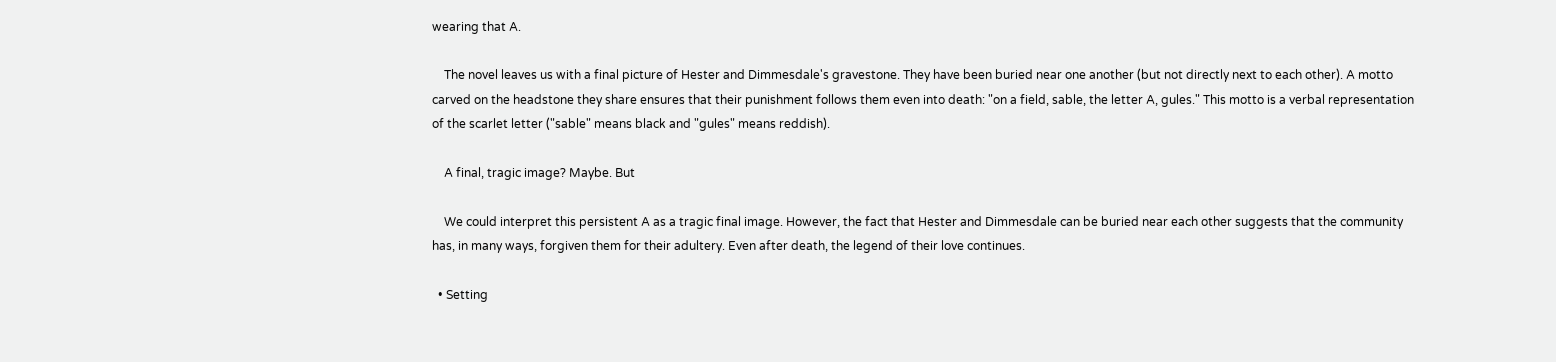wearing that A.

    The novel leaves us with a final picture of Hester and Dimmesdale's gravestone. They have been buried near one another (but not directly next to each other). A motto carved on the headstone they share ensures that their punishment follows them even into death: "on a field, sable, the letter A, gules." This motto is a verbal representation of the scarlet letter ("sable" means black and "gules" means reddish).

    A final, tragic image? Maybe. But

    We could interpret this persistent A as a tragic final image. However, the fact that Hester and Dimmesdale can be buried near each other suggests that the community has, in many ways, forgiven them for their adultery. Even after death, the legend of their love continues.

  • Setting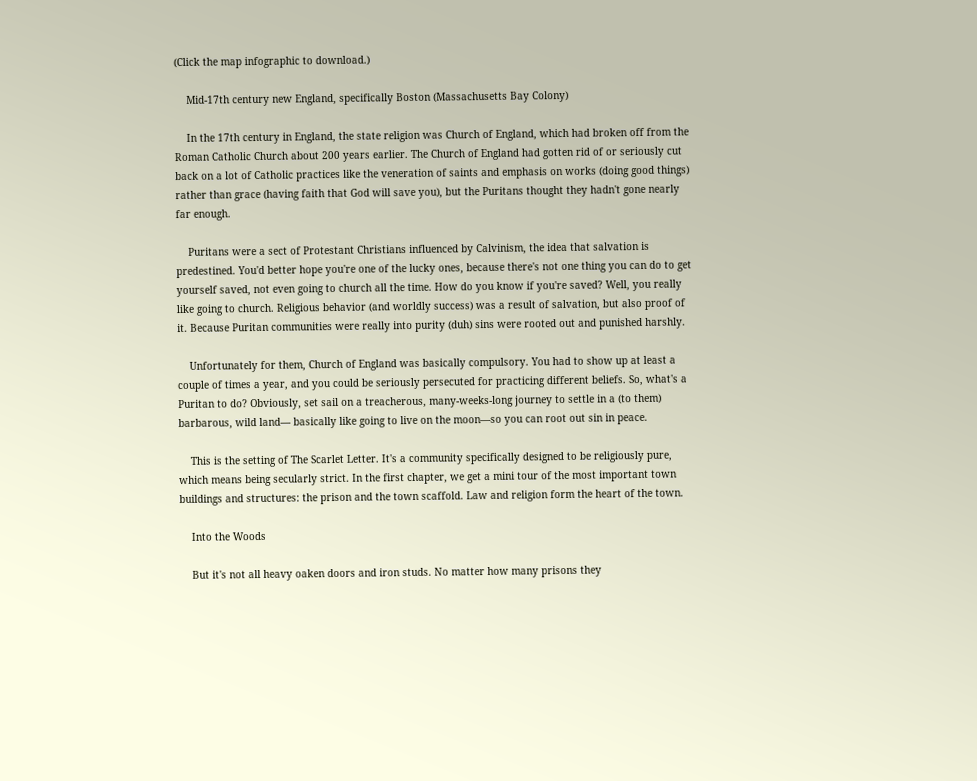(Click the map infographic to download.)

    Mid-17th century new England, specifically Boston (Massachusetts Bay Colony)

    In the 17th century in England, the state religion was Church of England, which had broken off from the Roman Catholic Church about 200 years earlier. The Church of England had gotten rid of or seriously cut back on a lot of Catholic practices like the veneration of saints and emphasis on works (doing good things) rather than grace (having faith that God will save you), but the Puritans thought they hadn't gone nearly far enough.

    Puritans were a sect of Protestant Christians influenced by Calvinism, the idea that salvation is predestined. You'd better hope you're one of the lucky ones, because there's not one thing you can do to get yourself saved, not even going to church all the time. How do you know if you're saved? Well, you really like going to church. Religious behavior (and worldly success) was a result of salvation, but also proof of it. Because Puritan communities were really into purity (duh) sins were rooted out and punished harshly.

    Unfortunately for them, Church of England was basically compulsory. You had to show up at least a couple of times a year, and you could be seriously persecuted for practicing different beliefs. So, what's a Puritan to do? Obviously, set sail on a treacherous, many-weeks-long journey to settle in a (to them) barbarous, wild land— basically like going to live on the moon—so you can root out sin in peace.

    This is the setting of The Scarlet Letter. It's a community specifically designed to be religiously pure, which means being secularly strict. In the first chapter, we get a mini tour of the most important town buildings and structures: the prison and the town scaffold. Law and religion form the heart of the town.

    Into the Woods

    But it's not all heavy oaken doors and iron studs. No matter how many prisons they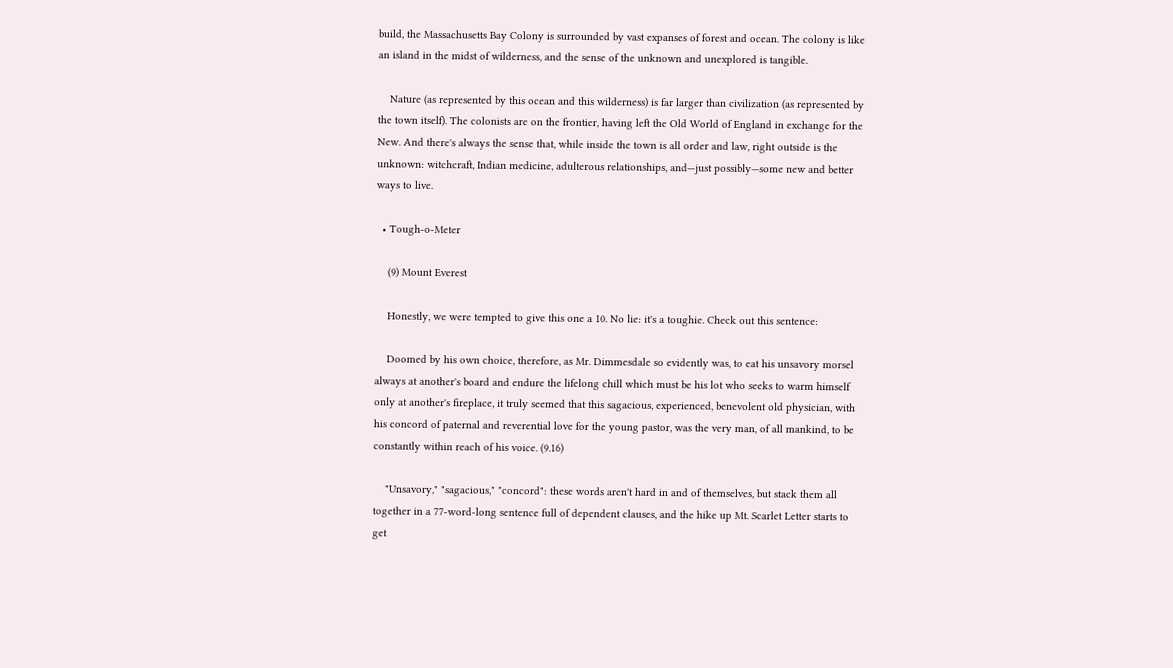build, the Massachusetts Bay Colony is surrounded by vast expanses of forest and ocean. The colony is like an island in the midst of wilderness, and the sense of the unknown and unexplored is tangible.

    Nature (as represented by this ocean and this wilderness) is far larger than civilization (as represented by the town itself). The colonists are on the frontier, having left the Old World of England in exchange for the New. And there's always the sense that, while inside the town is all order and law, right outside is the unknown: witchcraft, Indian medicine, adulterous relationships, and—just possibly—some new and better ways to live.

  • Tough-o-Meter

    (9) Mount Everest

    Honestly, we were tempted to give this one a 10. No lie: it's a toughie. Check out this sentence:

    Doomed by his own choice, therefore, as Mr. Dimmesdale so evidently was, to eat his unsavory morsel always at another's board and endure the lifelong chill which must be his lot who seeks to warm himself only at another's fireplace, it truly seemed that this sagacious, experienced, benevolent old physician, with his concord of paternal and reverential love for the young pastor, was the very man, of all mankind, to be constantly within reach of his voice. (9.16)

    "Unsavory," "sagacious," "concord": these words aren't hard in and of themselves, but stack them all together in a 77-word-long sentence full of dependent clauses, and the hike up Mt. Scarlet Letter starts to get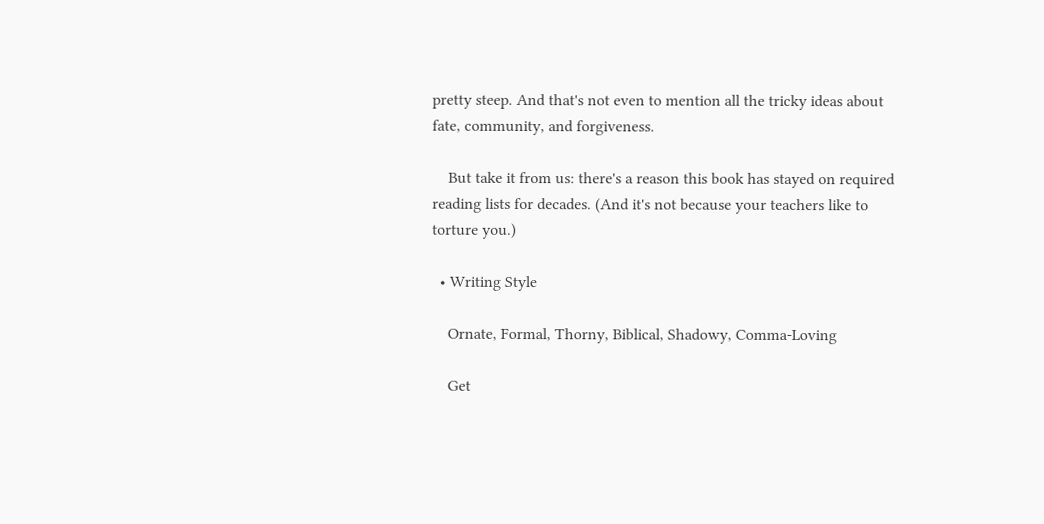pretty steep. And that's not even to mention all the tricky ideas about fate, community, and forgiveness.

    But take it from us: there's a reason this book has stayed on required reading lists for decades. (And it's not because your teachers like to torture you.)

  • Writing Style

    Ornate, Formal, Thorny, Biblical, Shadowy, Comma-Loving

    Get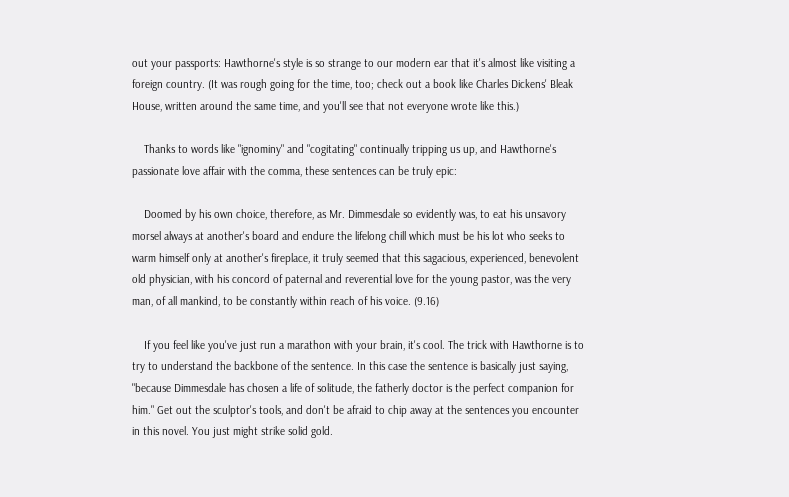out your passports: Hawthorne's style is so strange to our modern ear that it's almost like visiting a foreign country. (It was rough going for the time, too; check out a book like Charles Dickens' Bleak House, written around the same time, and you'll see that not everyone wrote like this.)

    Thanks to words like "ignominy" and "cogitating" continually tripping us up, and Hawthorne's passionate love affair with the comma, these sentences can be truly epic:

    Doomed by his own choice, therefore, as Mr. Dimmesdale so evidently was, to eat his unsavory morsel always at another's board and endure the lifelong chill which must be his lot who seeks to warm himself only at another's fireplace, it truly seemed that this sagacious, experienced, benevolent old physician, with his concord of paternal and reverential love for the young pastor, was the very man, of all mankind, to be constantly within reach of his voice. (9.16)

    If you feel like you've just run a marathon with your brain, it's cool. The trick with Hawthorne is to try to understand the backbone of the sentence. In this case the sentence is basically just saying, "because Dimmesdale has chosen a life of solitude, the fatherly doctor is the perfect companion for him." Get out the sculptor's tools, and don't be afraid to chip away at the sentences you encounter in this novel. You just might strike solid gold.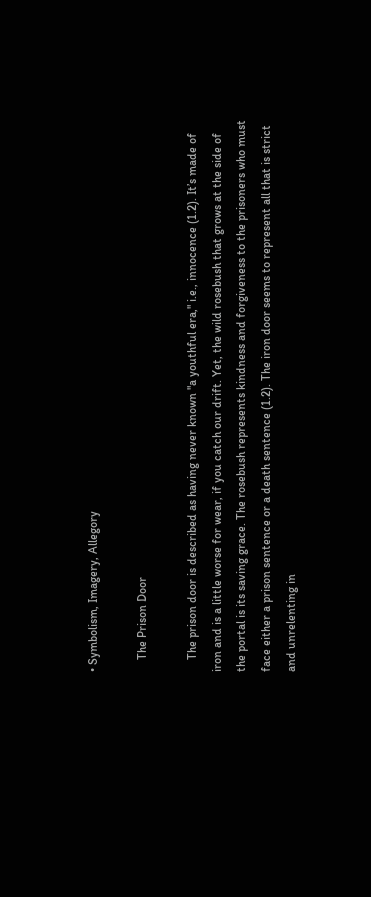• Symbolism, Imagery, Allegory

    The Prison Door

    The prison door is described as having never known "a youthful era," i.e., innocence (1.2). It’s made of iron and is a little worse for wear, if you catch our drift. Yet, the wild rosebush that grows at the side of the portal is its saving grace. The rosebush represents kindness and forgiveness to the prisoners who must face either a prison sentence or a death sentence (1.2). The iron door seems to represent all that is strict and unrelenting in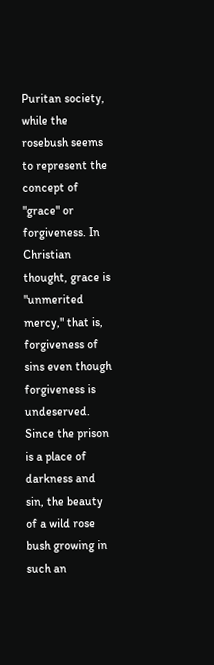Puritan society, while the rosebush seems to represent the concept of "grace" or forgiveness. In Christian thought, grace is "unmerited mercy," that is, forgiveness of sins even though forgiveness is undeserved. Since the prison is a place of darkness and sin, the beauty of a wild rose bush growing in such an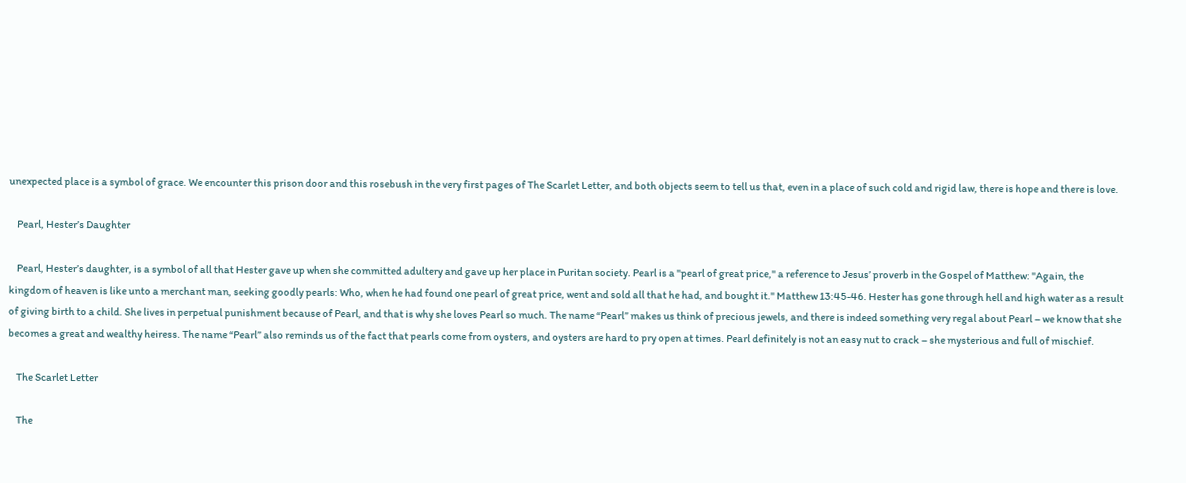unexpected place is a symbol of grace. We encounter this prison door and this rosebush in the very first pages of The Scarlet Letter, and both objects seem to tell us that, even in a place of such cold and rigid law, there is hope and there is love.

    Pearl, Hester’s Daughter

    Pearl, Hester’s daughter, is a symbol of all that Hester gave up when she committed adultery and gave up her place in Puritan society. Pearl is a "pearl of great price," a reference to Jesus’ proverb in the Gospel of Matthew: "Again, the kingdom of heaven is like unto a merchant man, seeking goodly pearls: Who, when he had found one pearl of great price, went and sold all that he had, and bought it." Matthew 13:45-46. Hester has gone through hell and high water as a result of giving birth to a child. She lives in perpetual punishment because of Pearl, and that is why she loves Pearl so much. The name “Pearl” makes us think of precious jewels, and there is indeed something very regal about Pearl – we know that she becomes a great and wealthy heiress. The name “Pearl” also reminds us of the fact that pearls come from oysters, and oysters are hard to pry open at times. Pearl definitely is not an easy nut to crack – she mysterious and full of mischief.

    The Scarlet Letter

    The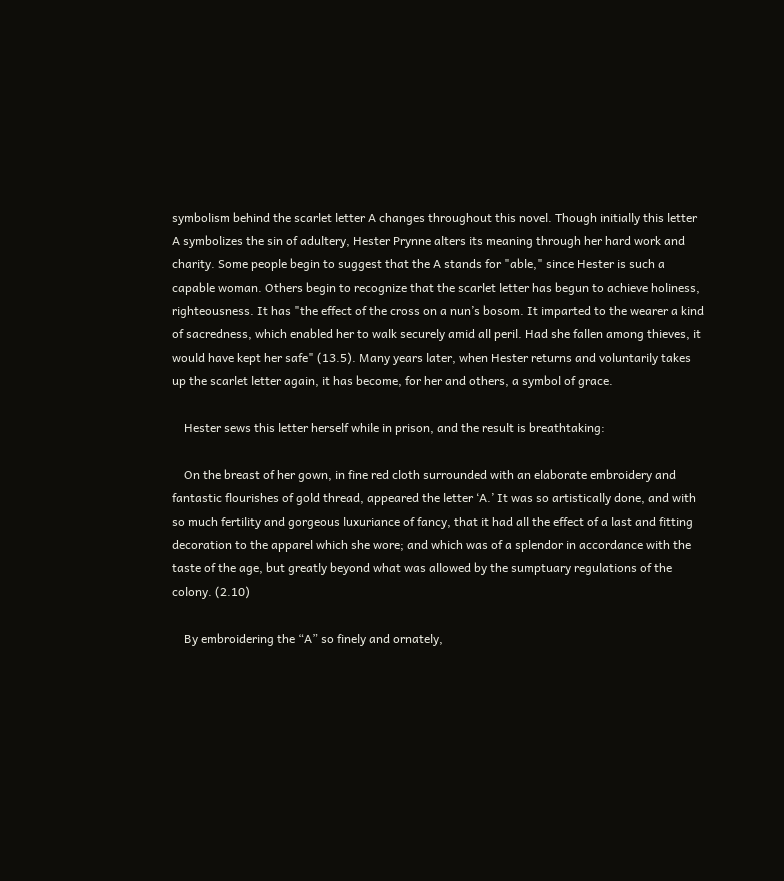symbolism behind the scarlet letter A changes throughout this novel. Though initially this letter A symbolizes the sin of adultery, Hester Prynne alters its meaning through her hard work and charity. Some people begin to suggest that the A stands for "able," since Hester is such a capable woman. Others begin to recognize that the scarlet letter has begun to achieve holiness, righteousness. It has "the effect of the cross on a nun’s bosom. It imparted to the wearer a kind of sacredness, which enabled her to walk securely amid all peril. Had she fallen among thieves, it would have kept her safe" (13.5). Many years later, when Hester returns and voluntarily takes up the scarlet letter again, it has become, for her and others, a symbol of grace.

    Hester sews this letter herself while in prison, and the result is breathtaking:

    On the breast of her gown, in fine red cloth surrounded with an elaborate embroidery and fantastic flourishes of gold thread, appeared the letter ‘A.’ It was so artistically done, and with so much fertility and gorgeous luxuriance of fancy, that it had all the effect of a last and fitting decoration to the apparel which she wore; and which was of a splendor in accordance with the taste of the age, but greatly beyond what was allowed by the sumptuary regulations of the colony. (2.10)

    By embroidering the “A” so finely and ornately,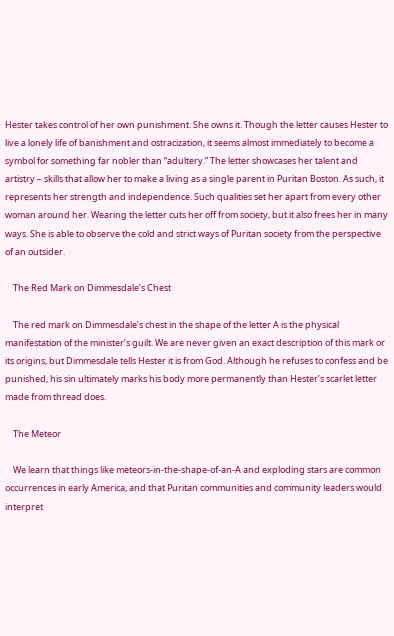Hester takes control of her own punishment. She owns it. Though the letter causes Hester to live a lonely life of banishment and ostracization, it seems almost immediately to become a symbol for something far nobler than “adultery.” The letter showcases her talent and artistry – skills that allow her to make a living as a single parent in Puritan Boston. As such, it represents her strength and independence. Such qualities set her apart from every other woman around her. Wearing the letter cuts her off from society, but it also frees her in many ways. She is able to observe the cold and strict ways of Puritan society from the perspective of an outsider.

    The Red Mark on Dimmesdale’s Chest

    The red mark on Dimmesdale’s chest in the shape of the letter A is the physical manifestation of the minister’s guilt. We are never given an exact description of this mark or its origins, but Dimmesdale tells Hester it is from God. Although he refuses to confess and be punished, his sin ultimately marks his body more permanently than Hester’s scarlet letter made from thread does.

    The Meteor

    We learn that things like meteors-in-the-shape-of-an-A and exploding stars are common occurrences in early America, and that Puritan communities and community leaders would interpret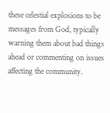these celestial explosions to be messages from God, typically warning them about bad things ahead or commenting on issues affecting the community.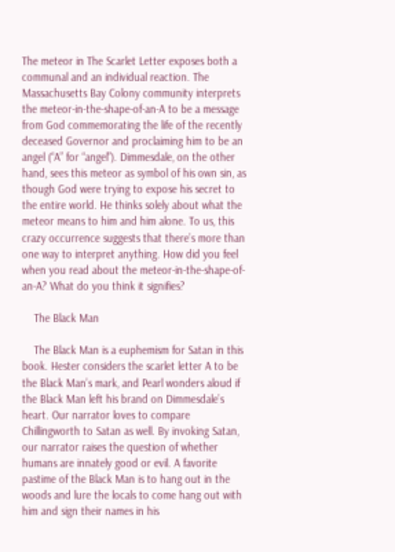The meteor in The Scarlet Letter exposes both a communal and an individual reaction. The Massachusetts Bay Colony community interprets the meteor-in-the-shape-of-an-A to be a message from God commemorating the life of the recently deceased Governor and proclaiming him to be an angel (“A” for “angel”). Dimmesdale, on the other hand, sees this meteor as symbol of his own sin, as though God were trying to expose his secret to the entire world. He thinks solely about what the meteor means to him and him alone. To us, this crazy occurrence suggests that there’s more than one way to interpret anything. How did you feel when you read about the meteor-in-the-shape-of-an-A? What do you think it signifies?

    The Black Man

    The Black Man is a euphemism for Satan in this book. Hester considers the scarlet letter A to be the Black Man’s mark, and Pearl wonders aloud if the Black Man left his brand on Dimmesdale’s heart. Our narrator loves to compare Chillingworth to Satan as well. By invoking Satan, our narrator raises the question of whether humans are innately good or evil. A favorite pastime of the Black Man is to hang out in the woods and lure the locals to come hang out with him and sign their names in his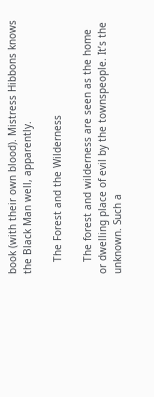book (with their own blood). Mistress Hibbons knows the Black Man well, apparently.

    The Forest and the Wilderness

    The forest and wilderness are seen as the home or dwelling place of evil by the townspeople. It’s the unknown. Such a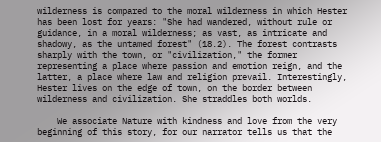wilderness is compared to the moral wilderness in which Hester has been lost for years: "She had wandered, without rule or guidance, in a moral wilderness; as vast, as intricate and shadowy, as the untamed forest" (18.2). The forest contrasts sharply with the town, or "civilization," the former representing a place where passion and emotion reign, and the latter, a place where law and religion prevail. Interestingly, Hester lives on the edge of town, on the border between wilderness and civilization. She straddles both worlds.

    We associate Nature with kindness and love from the very beginning of this story, for our narrator tells us that the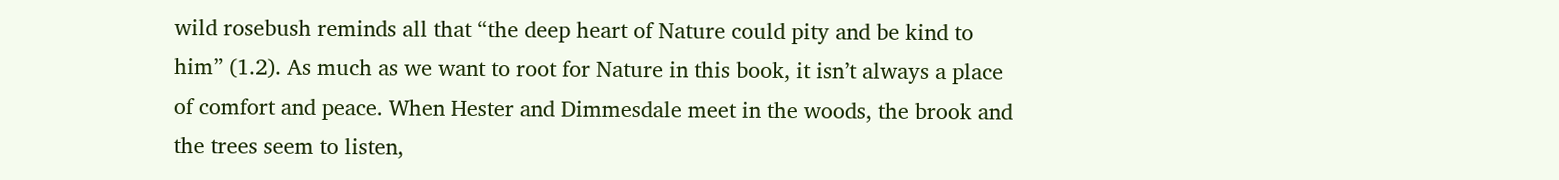wild rosebush reminds all that “the deep heart of Nature could pity and be kind to him” (1.2). As much as we want to root for Nature in this book, it isn’t always a place of comfort and peace. When Hester and Dimmesdale meet in the woods, the brook and the trees seem to listen,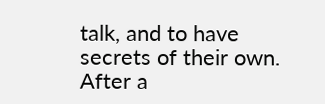talk, and to have secrets of their own. After a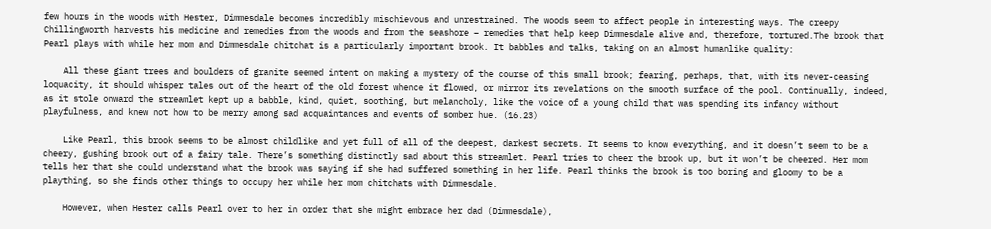few hours in the woods with Hester, Dimmesdale becomes incredibly mischievous and unrestrained. The woods seem to affect people in interesting ways. The creepy Chillingworth harvests his medicine and remedies from the woods and from the seashore – remedies that help keep Dimmesdale alive and, therefore, tortured.The brook that Pearl plays with while her mom and Dimmesdale chitchat is a particularly important brook. It babbles and talks, taking on an almost humanlike quality:

    All these giant trees and boulders of granite seemed intent on making a mystery of the course of this small brook; fearing, perhaps, that, with its never-ceasing loquacity, it should whisper tales out of the heart of the old forest whence it flowed, or mirror its revelations on the smooth surface of the pool. Continually, indeed, as it stole onward the streamlet kept up a babble, kind, quiet, soothing, but melancholy, like the voice of a young child that was spending its infancy without playfulness, and knew not how to be merry among sad acquaintances and events of somber hue. (16.23)

    Like Pearl, this brook seems to be almost childlike and yet full of all of the deepest, darkest secrets. It seems to know everything, and it doesn’t seem to be a cheery, gushing brook out of a fairy tale. There’s something distinctly sad about this streamlet. Pearl tries to cheer the brook up, but it won’t be cheered. Her mom tells her that she could understand what the brook was saying if she had suffered something in her life. Pearl thinks the brook is too boring and gloomy to be a plaything, so she finds other things to occupy her while her mom chitchats with Dimmesdale.

    However, when Hester calls Pearl over to her in order that she might embrace her dad (Dimmesdale),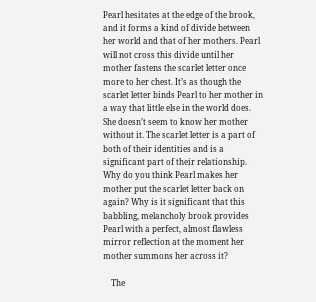Pearl hesitates at the edge of the brook, and it forms a kind of divide between her world and that of her mothers. Pearl will not cross this divide until her mother fastens the scarlet letter once more to her chest. It’s as though the scarlet letter binds Pearl to her mother in a way that little else in the world does. She doesn’t seem to know her mother without it. The scarlet letter is a part of both of their identities and is a significant part of their relationship. Why do you think Pearl makes her mother put the scarlet letter back on again? Why is it significant that this babbling, melancholy brook provides Pearl with a perfect, almost flawless mirror reflection at the moment her mother summons her across it?

    The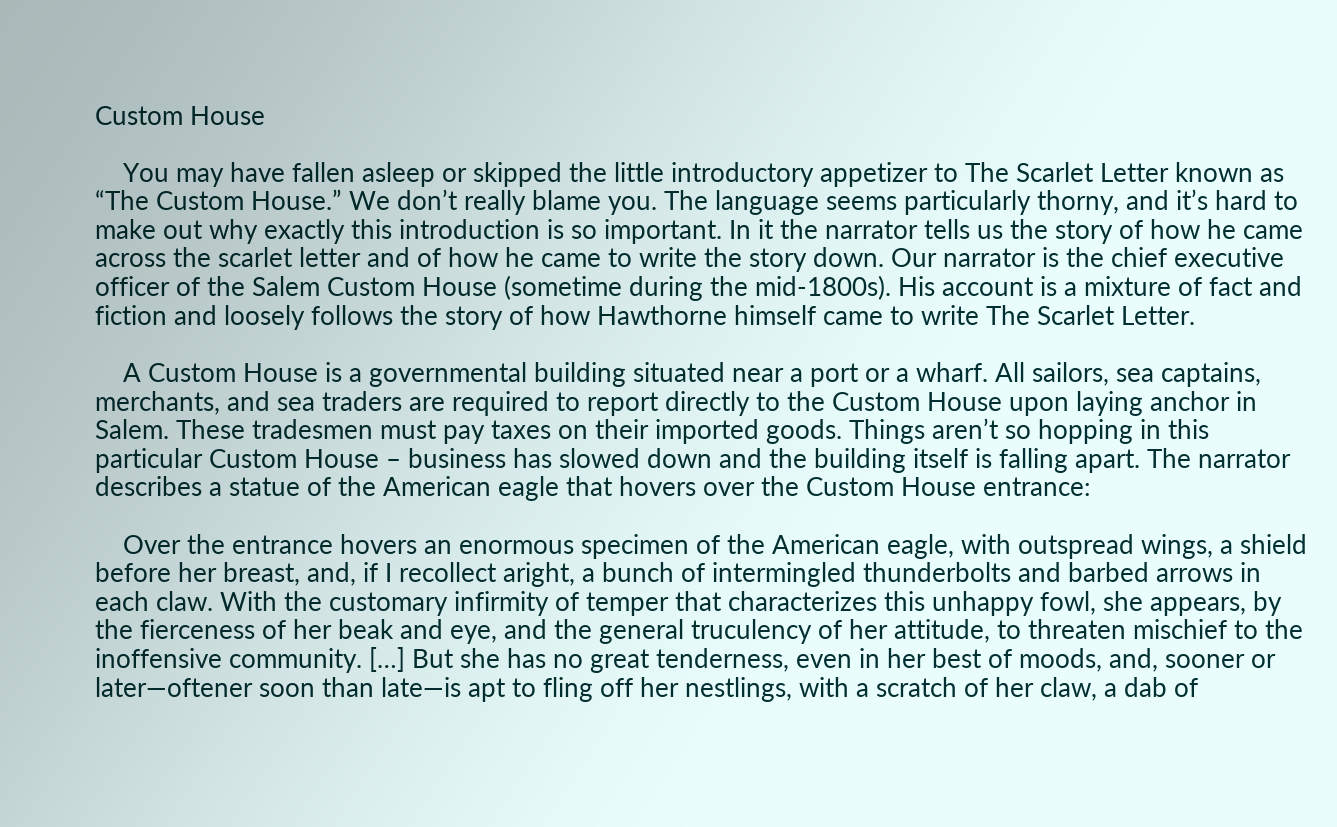Custom House

    You may have fallen asleep or skipped the little introductory appetizer to The Scarlet Letter known as “The Custom House.” We don’t really blame you. The language seems particularly thorny, and it’s hard to make out why exactly this introduction is so important. In it the narrator tells us the story of how he came across the scarlet letter and of how he came to write the story down. Our narrator is the chief executive officer of the Salem Custom House (sometime during the mid-1800s). His account is a mixture of fact and fiction and loosely follows the story of how Hawthorne himself came to write The Scarlet Letter.

    A Custom House is a governmental building situated near a port or a wharf. All sailors, sea captains, merchants, and sea traders are required to report directly to the Custom House upon laying anchor in Salem. These tradesmen must pay taxes on their imported goods. Things aren’t so hopping in this particular Custom House – business has slowed down and the building itself is falling apart. The narrator describes a statue of the American eagle that hovers over the Custom House entrance:

    Over the entrance hovers an enormous specimen of the American eagle, with outspread wings, a shield before her breast, and, if I recollect aright, a bunch of intermingled thunderbolts and barbed arrows in each claw. With the customary infirmity of temper that characterizes this unhappy fowl, she appears, by the fierceness of her beak and eye, and the general truculency of her attitude, to threaten mischief to the inoffensive community. […] But she has no great tenderness, even in her best of moods, and, sooner or later—oftener soon than late—is apt to fling off her nestlings, with a scratch of her claw, a dab of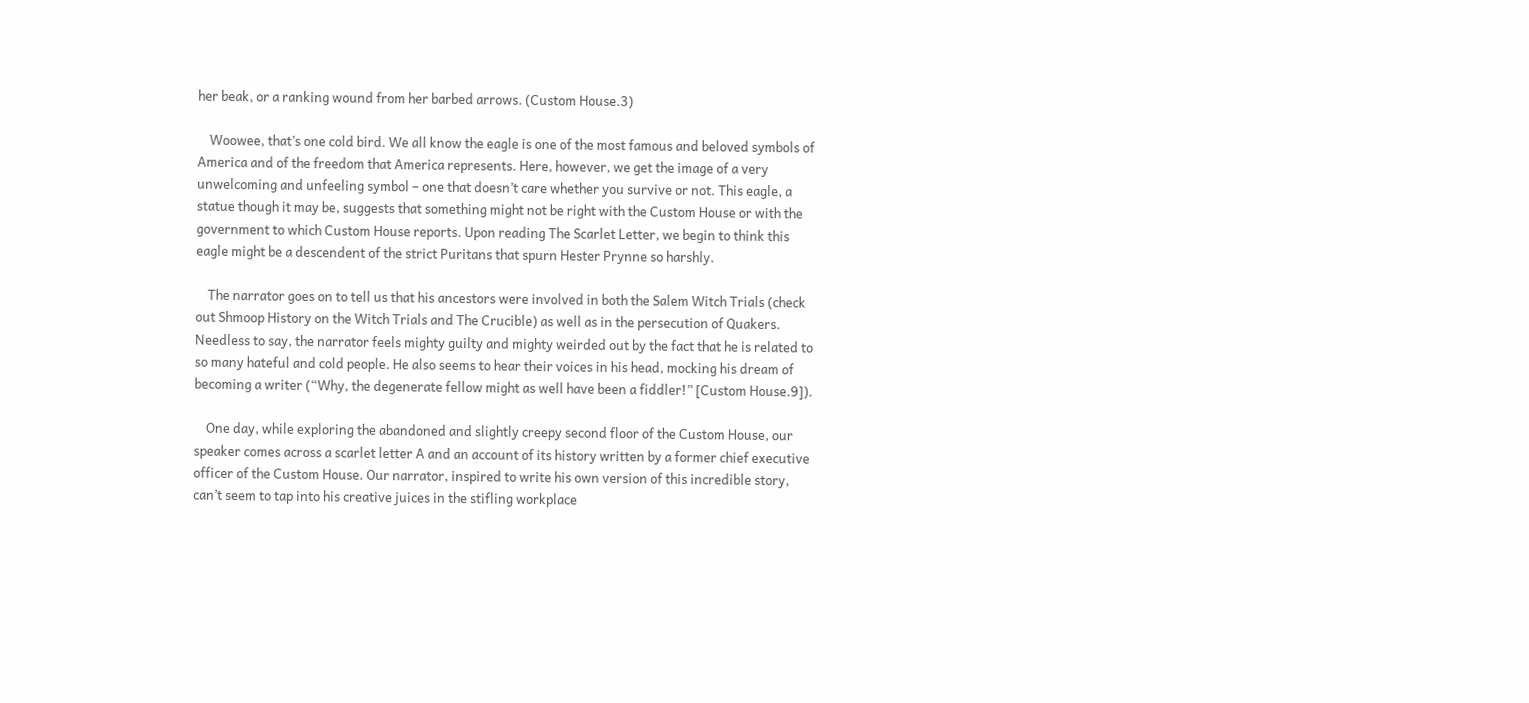her beak, or a ranking wound from her barbed arrows. (Custom House.3)

    Woowee, that’s one cold bird. We all know the eagle is one of the most famous and beloved symbols of America and of the freedom that America represents. Here, however, we get the image of a very unwelcoming and unfeeling symbol – one that doesn’t care whether you survive or not. This eagle, a statue though it may be, suggests that something might not be right with the Custom House or with the government to which Custom House reports. Upon reading The Scarlet Letter, we begin to think this eagle might be a descendent of the strict Puritans that spurn Hester Prynne so harshly.

    The narrator goes on to tell us that his ancestors were involved in both the Salem Witch Trials (check out Shmoop History on the Witch Trials and The Crucible) as well as in the persecution of Quakers. Needless to say, the narrator feels mighty guilty and mighty weirded out by the fact that he is related to so many hateful and cold people. He also seems to hear their voices in his head, mocking his dream of becoming a writer (“Why, the degenerate fellow might as well have been a fiddler!” [Custom House.9]).

    One day, while exploring the abandoned and slightly creepy second floor of the Custom House, our speaker comes across a scarlet letter A and an account of its history written by a former chief executive officer of the Custom House. Our narrator, inspired to write his own version of this incredible story, can’t seem to tap into his creative juices in the stifling workplace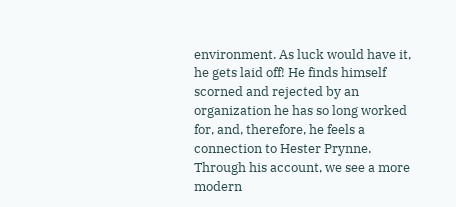environment. As luck would have it, he gets laid off! He finds himself scorned and rejected by an organization he has so long worked for, and, therefore, he feels a connection to Hester Prynne. Through his account, we see a more modern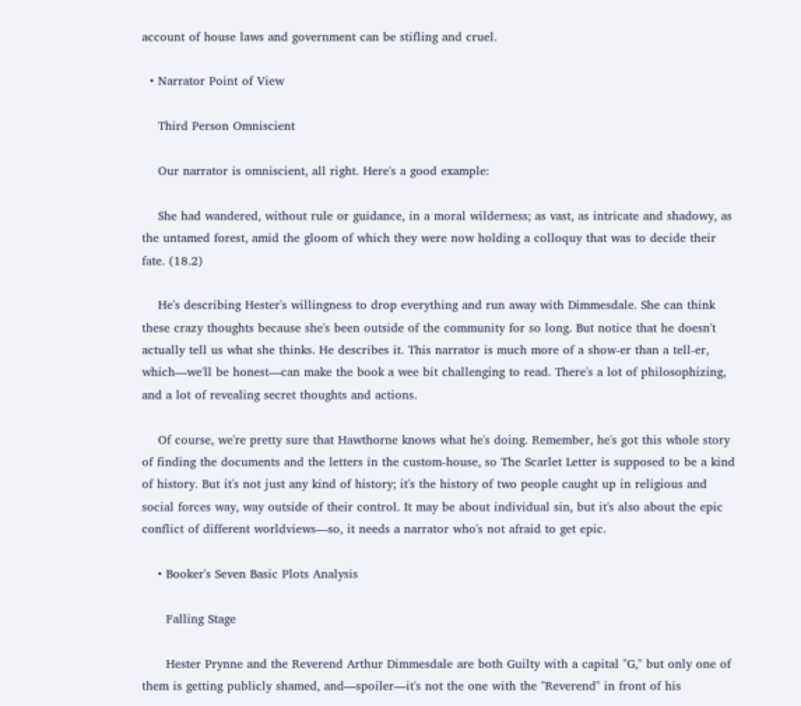account of house laws and government can be stifling and cruel.

  • Narrator Point of View

    Third Person Omniscient

    Our narrator is omniscient, all right. Here's a good example:

    She had wandered, without rule or guidance, in a moral wilderness; as vast, as intricate and shadowy, as the untamed forest, amid the gloom of which they were now holding a colloquy that was to decide their fate. (18.2)

    He's describing Hester's willingness to drop everything and run away with Dimmesdale. She can think these crazy thoughts because she's been outside of the community for so long. But notice that he doesn't actually tell us what she thinks. He describes it. This narrator is much more of a show-er than a tell-er, which—we'll be honest—can make the book a wee bit challenging to read. There's a lot of philosophizing, and a lot of revealing secret thoughts and actions.

    Of course, we're pretty sure that Hawthorne knows what he's doing. Remember, he's got this whole story of finding the documents and the letters in the custom-house, so The Scarlet Letter is supposed to be a kind of history. But it's not just any kind of history; it's the history of two people caught up in religious and social forces way, way outside of their control. It may be about individual sin, but it's also about the epic conflict of different worldviews—so, it needs a narrator who's not afraid to get epic.

    • Booker's Seven Basic Plots Analysis

      Falling Stage

      Hester Prynne and the Reverend Arthur Dimmesdale are both Guilty with a capital "G," but only one of them is getting publicly shamed, and—spoiler—it's not the one with the "Reverend" in front of his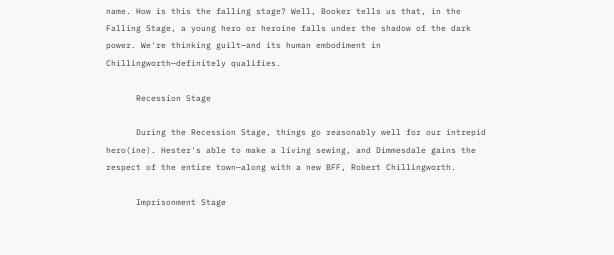name. How is this the falling stage? Well, Booker tells us that, in the Falling Stage, a young hero or heroine falls under the shadow of the dark power. We're thinking guilt—and its human embodiment in Chillingworth—definitely qualifies.

      Recession Stage

      During the Recession Stage, things go reasonably well for our intrepid hero(ine). Hester's able to make a living sewing, and Dimmesdale gains the respect of the entire town—along with a new BFF, Robert Chillingworth.

      Imprisonment Stage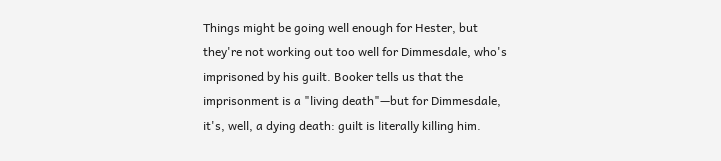Things might be going well enough for Hester, but they're not working out too well for Dimmesdale, who's imprisoned by his guilt. Booker tells us that the imprisonment is a "living death"—but for Dimmesdale, it's, well, a dying death: guilt is literally killing him.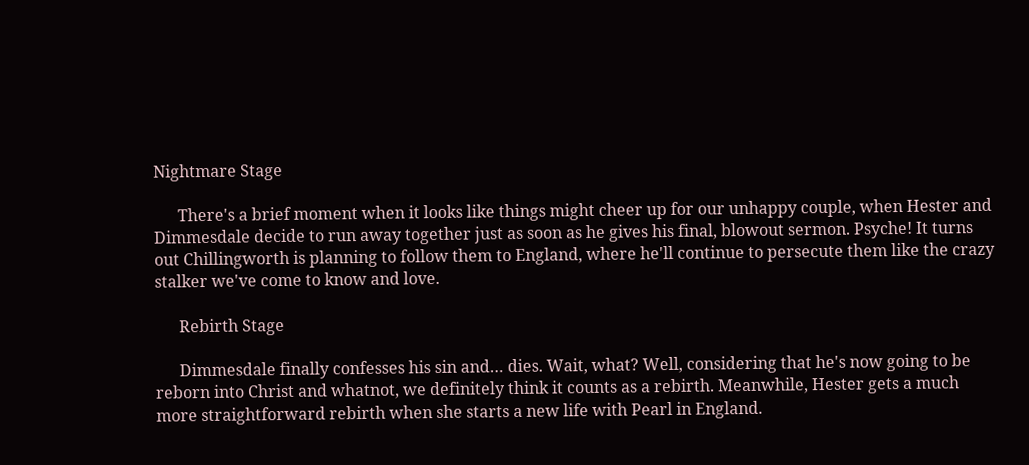Nightmare Stage

      There's a brief moment when it looks like things might cheer up for our unhappy couple, when Hester and Dimmesdale decide to run away together just as soon as he gives his final, blowout sermon. Psyche! It turns out Chillingworth is planning to follow them to England, where he'll continue to persecute them like the crazy stalker we've come to know and love.

      Rebirth Stage

      Dimmesdale finally confesses his sin and… dies. Wait, what? Well, considering that he's now going to be reborn into Christ and whatnot, we definitely think it counts as a rebirth. Meanwhile, Hester gets a much more straightforward rebirth when she starts a new life with Pearl in England.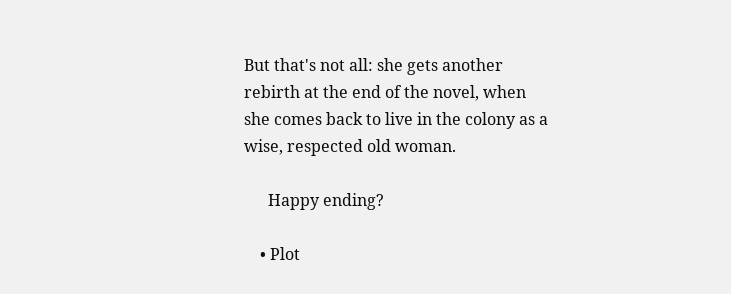But that's not all: she gets another rebirth at the end of the novel, when she comes back to live in the colony as a wise, respected old woman.

      Happy ending?

    • Plot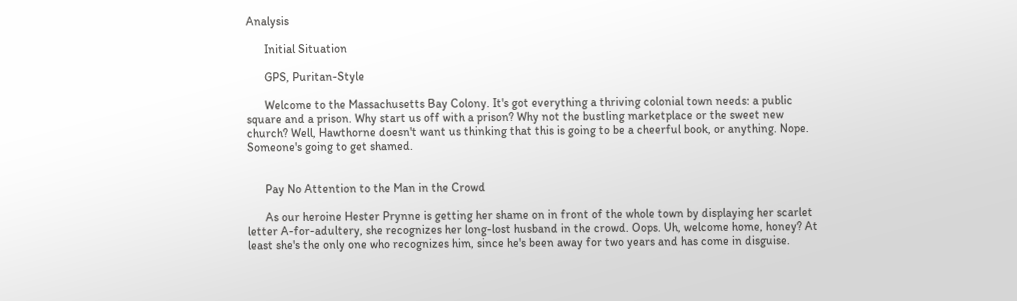Analysis

      Initial Situation

      GPS, Puritan-Style

      Welcome to the Massachusetts Bay Colony. It's got everything a thriving colonial town needs: a public square and a prison. Why start us off with a prison? Why not the bustling marketplace or the sweet new church? Well, Hawthorne doesn't want us thinking that this is going to be a cheerful book, or anything. Nope. Someone's going to get shamed.


      Pay No Attention to the Man in the Crowd

      As our heroine Hester Prynne is getting her shame on in front of the whole town by displaying her scarlet letter A-for-adultery, she recognizes her long-lost husband in the crowd. Oops. Uh, welcome home, honey? At least she's the only one who recognizes him, since he's been away for two years and has come in disguise.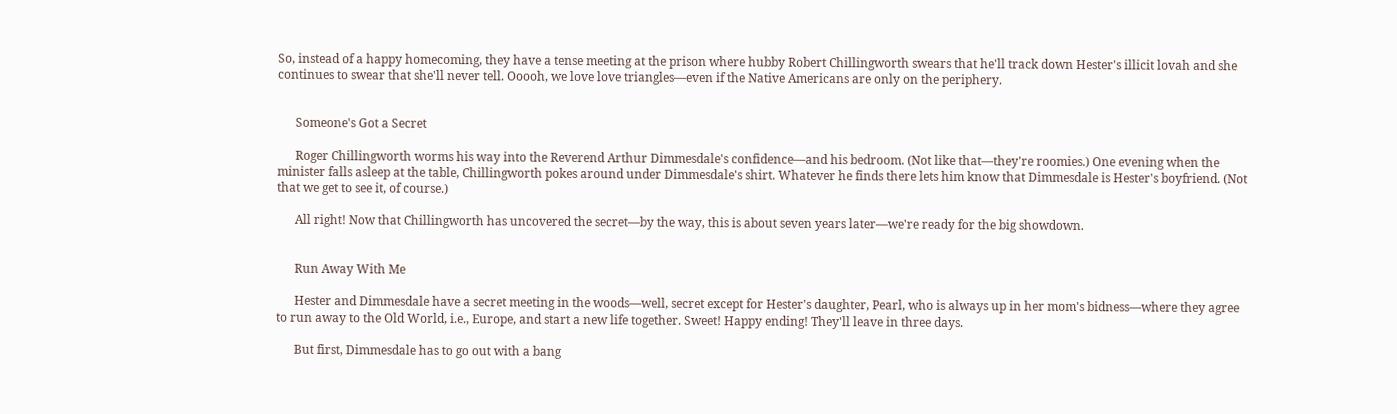So, instead of a happy homecoming, they have a tense meeting at the prison where hubby Robert Chillingworth swears that he'll track down Hester's illicit lovah and she continues to swear that she'll never tell. Ooooh, we love love triangles—even if the Native Americans are only on the periphery.


      Someone's Got a Secret

      Roger Chillingworth worms his way into the Reverend Arthur Dimmesdale's confidence—and his bedroom. (Not like that—they're roomies.) One evening when the minister falls asleep at the table, Chillingworth pokes around under Dimmesdale's shirt. Whatever he finds there lets him know that Dimmesdale is Hester's boyfriend. (Not that we get to see it, of course.)

      All right! Now that Chillingworth has uncovered the secret—by the way, this is about seven years later—we're ready for the big showdown.


      Run Away With Me

      Hester and Dimmesdale have a secret meeting in the woods—well, secret except for Hester's daughter, Pearl, who is always up in her mom's bidness—where they agree to run away to the Old World, i.e., Europe, and start a new life together. Sweet! Happy ending! They'll leave in three days.

      But first, Dimmesdale has to go out with a bang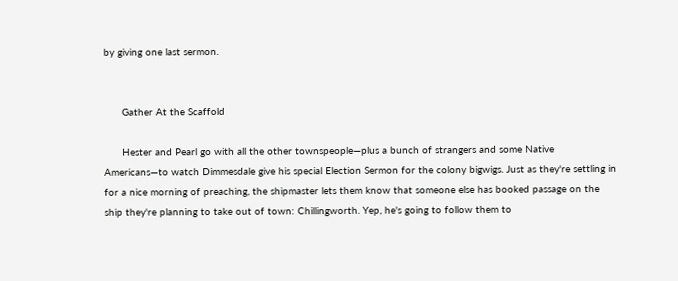by giving one last sermon.


      Gather At the Scaffold

      Hester and Pearl go with all the other townspeople—plus a bunch of strangers and some Native Americans—to watch Dimmesdale give his special Election Sermon for the colony bigwigs. Just as they're settling in for a nice morning of preaching, the shipmaster lets them know that someone else has booked passage on the ship they're planning to take out of town: Chillingworth. Yep, he's going to follow them to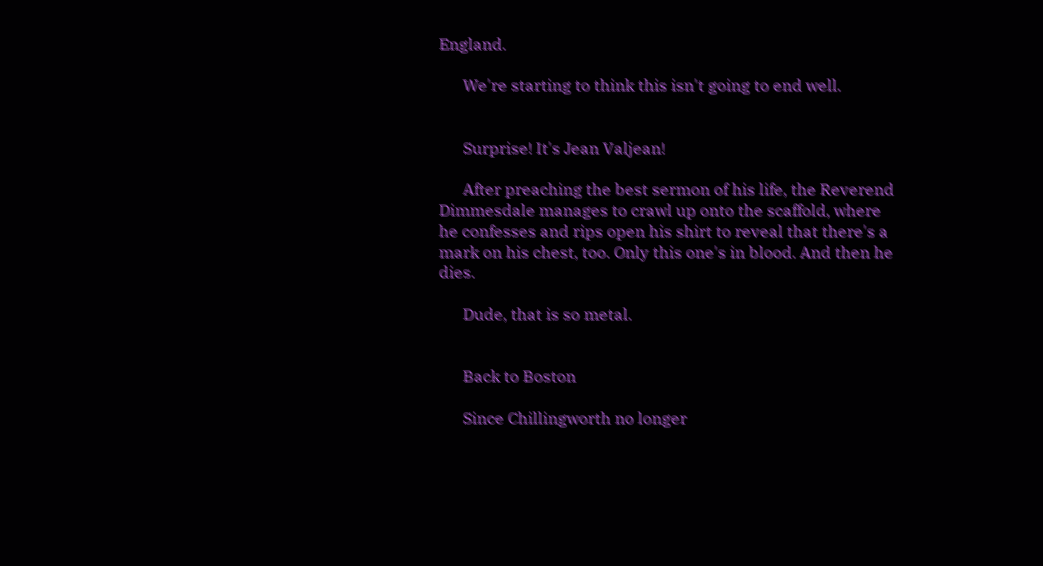England.

      We're starting to think this isn't going to end well.


      Surprise! It's Jean Valjean!

      After preaching the best sermon of his life, the Reverend Dimmesdale manages to crawl up onto the scaffold, where he confesses and rips open his shirt to reveal that there's a mark on his chest, too. Only this one's in blood. And then he dies.

      Dude, that is so metal.


      Back to Boston

      Since Chillingworth no longer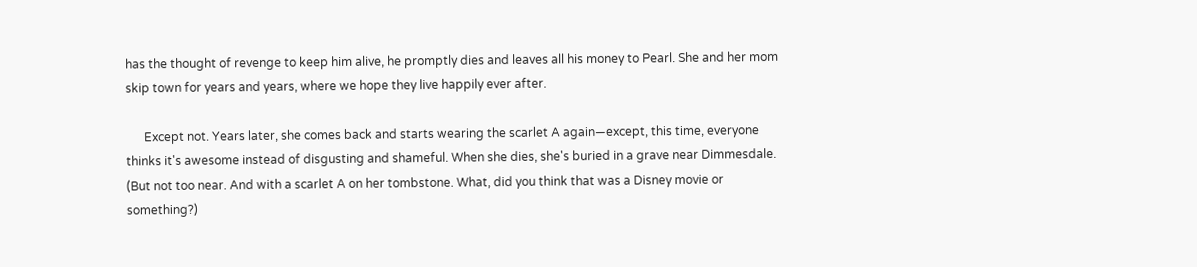has the thought of revenge to keep him alive, he promptly dies and leaves all his money to Pearl. She and her mom skip town for years and years, where we hope they live happily ever after.

      Except not. Years later, she comes back and starts wearing the scarlet A again—except, this time, everyone thinks it's awesome instead of disgusting and shameful. When she dies, she's buried in a grave near Dimmesdale. (But not too near. And with a scarlet A on her tombstone. What, did you think that was a Disney movie or something?)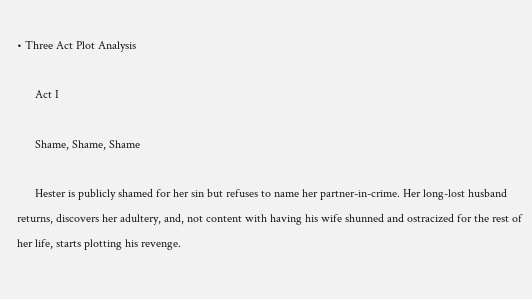• Three Act Plot Analysis

      Act I

      Shame, Shame, Shame

      Hester is publicly shamed for her sin but refuses to name her partner-in-crime. Her long-lost husband returns, discovers her adultery, and, not content with having his wife shunned and ostracized for the rest of her life, starts plotting his revenge.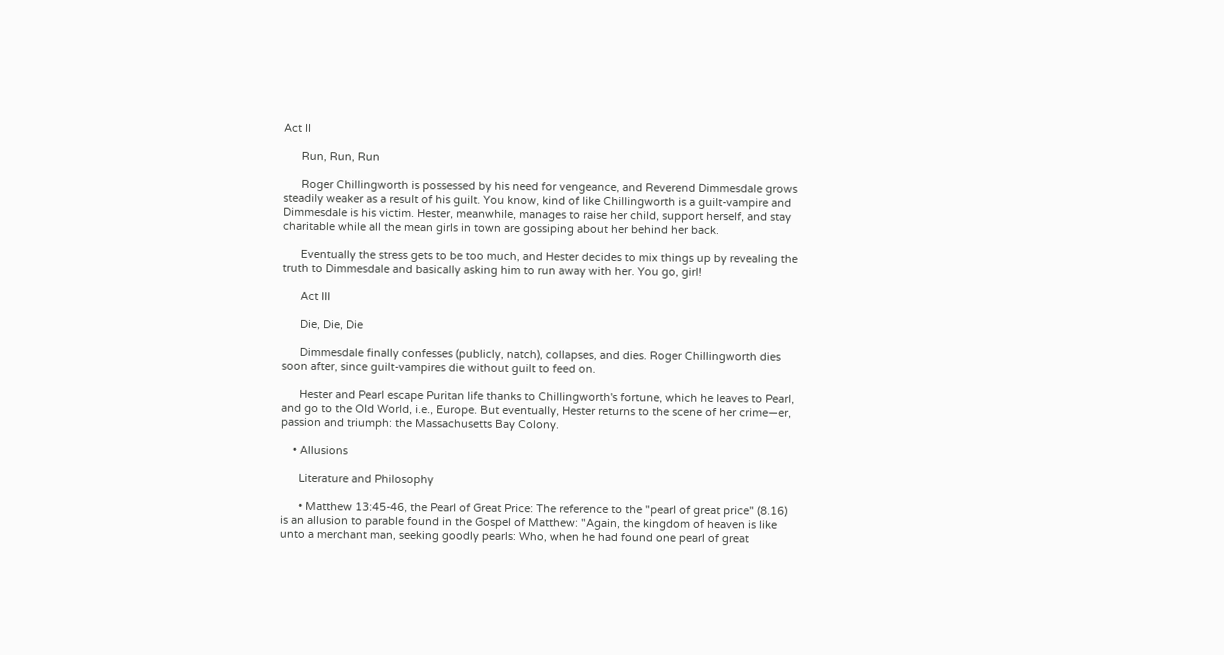Act II

      Run, Run, Run

      Roger Chillingworth is possessed by his need for vengeance, and Reverend Dimmesdale grows steadily weaker as a result of his guilt. You know, kind of like Chillingworth is a guilt-vampire and Dimmesdale is his victim. Hester, meanwhile, manages to raise her child, support herself, and stay charitable while all the mean girls in town are gossiping about her behind her back.

      Eventually the stress gets to be too much, and Hester decides to mix things up by revealing the truth to Dimmesdale and basically asking him to run away with her. You go, girl!

      Act III

      Die, Die, Die

      Dimmesdale finally confesses (publicly, natch), collapses, and dies. Roger Chillingworth dies soon after, since guilt-vampires die without guilt to feed on.

      Hester and Pearl escape Puritan life thanks to Chillingworth's fortune, which he leaves to Pearl, and go to the Old World, i.e., Europe. But eventually, Hester returns to the scene of her crime—er, passion and triumph: the Massachusetts Bay Colony.

    • Allusions

      Literature and Philosophy

      • Matthew 13:45-46, the Pearl of Great Price: The reference to the "pearl of great price" (8.16) is an allusion to parable found in the Gospel of Matthew: "Again, the kingdom of heaven is like unto a merchant man, seeking goodly pearls: Who, when he had found one pearl of great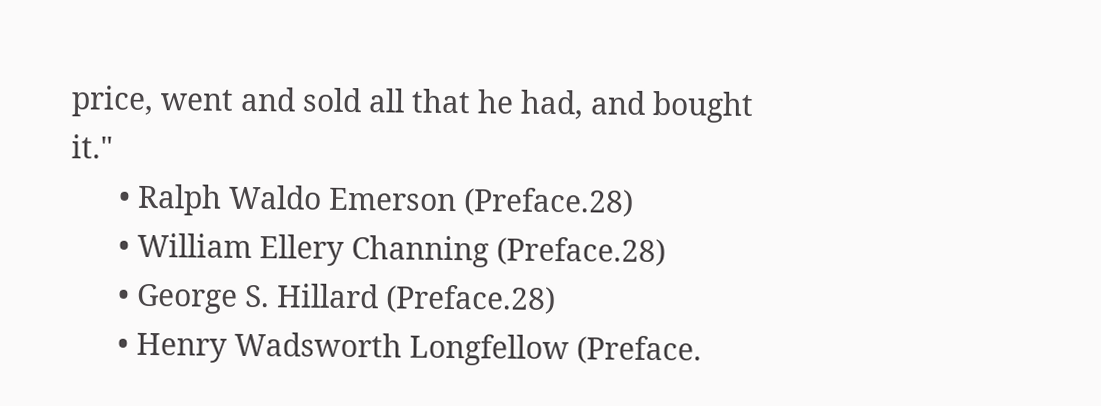price, went and sold all that he had, and bought it."
      • Ralph Waldo Emerson (Preface.28)
      • William Ellery Channing (Preface.28)
      • George S. Hillard (Preface.28)
      • Henry Wadsworth Longfellow (Preface.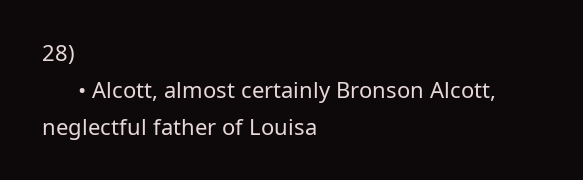28)
      • Alcott, almost certainly Bronson Alcott, neglectful father of Louisa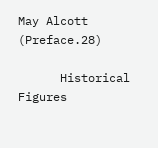May Alcott (Preface.28)

      Historical Figures